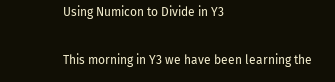Using Numicon to Divide in Y3

This morning in Y3 we have been learning the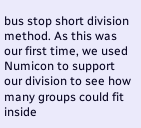bus stop short division method. As this was our first time, we used Numicon to support our division to see how many groups could fit inside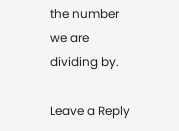the number we are dividing by.

Leave a Reply